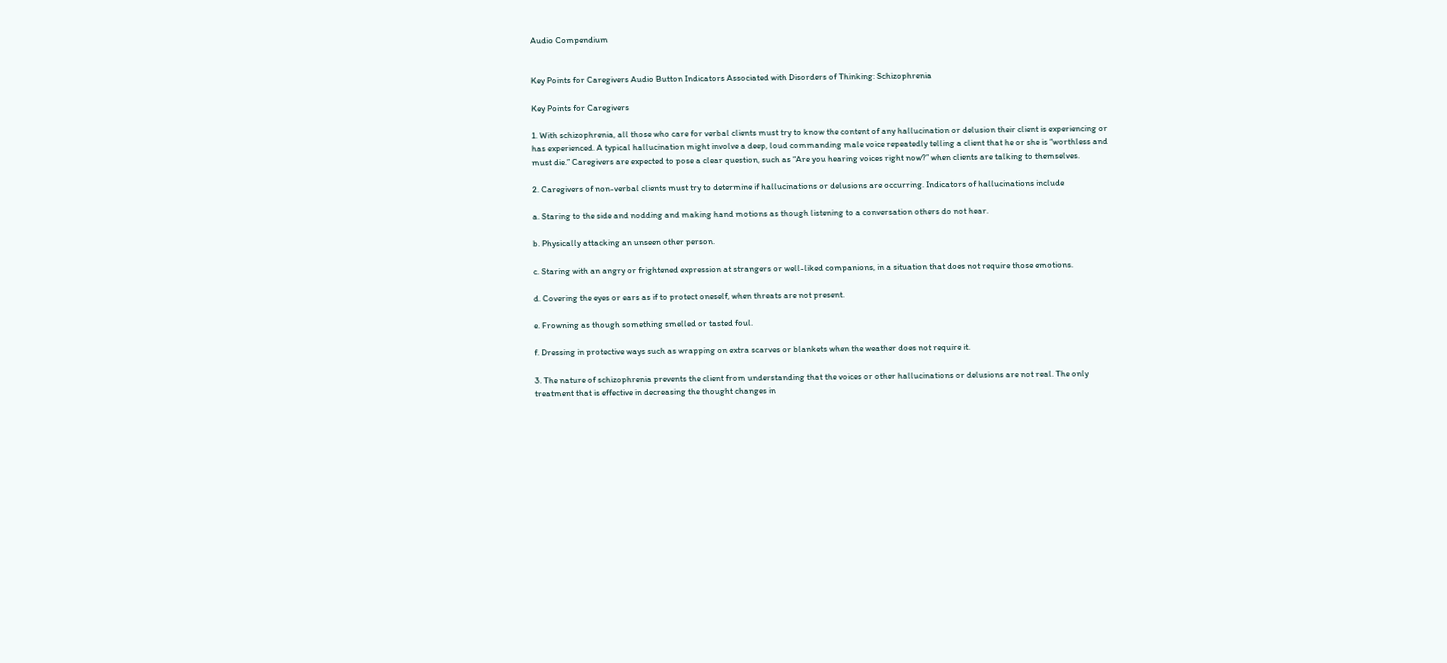Audio Compendium


Key Points for Caregivers Audio Button Indicators Associated with Disorders of Thinking: Schizophrenia

Key Points for Caregivers

1. With schizophrenia, all those who care for verbal clients must try to know the content of any hallucination or delusion their client is experiencing or has experienced. A typical hallucination might involve a deep, loud commanding male voice repeatedly telling a client that he or she is “worthless and must die.” Caregivers are expected to pose a clear question, such as “Are you hearing voices right now?” when clients are talking to themselves.

2. Caregivers of non-verbal clients must try to determine if hallucinations or delusions are occurring. Indicators of hallucinations include

a. Staring to the side and nodding and making hand motions as though listening to a conversation others do not hear.

b. Physically attacking an unseen other person.

c. Staring with an angry or frightened expression at strangers or well-liked companions, in a situation that does not require those emotions.

d. Covering the eyes or ears as if to protect oneself, when threats are not present.

e. Frowning as though something smelled or tasted foul.

f. Dressing in protective ways such as wrapping on extra scarves or blankets when the weather does not require it.

3. The nature of schizophrenia prevents the client from understanding that the voices or other hallucinations or delusions are not real. The only treatment that is effective in decreasing the thought changes in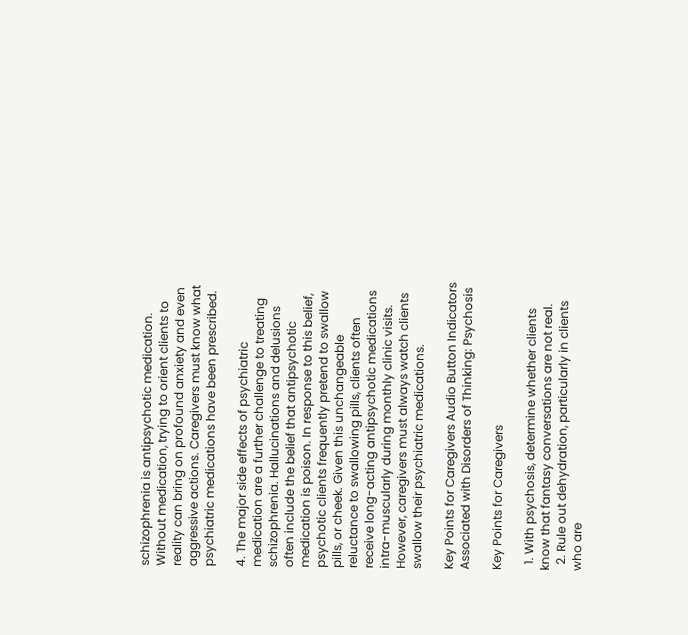schizophrenia is antipsychotic medication. Without medication, trying to orient clients to reality can bring on profound anxiety and even aggressive actions. Caregivers must know what psychiatric medications have been prescribed.

4. The major side effects of psychiatric medication are a further challenge to treating schizophrenia. Hallucinations and delusions often include the belief that antipsychotic medication is poison. In response to this belief, psychotic clients frequently pretend to swallow pills, or cheek. Given this unchangeable reluctance to swallowing pills, clients often receive long-acting antipsychotic medications intra-muscularly during monthly clinic visits. However, caregivers must always watch clients swallow their psychiatric medications.

Key Points for Caregivers Audio Button Indicators Associated with Disorders of Thinking: Psychosis

Key Points for Caregivers

  1. With psychosis, determine whether clients know that fantasy conversations are not real.
  2. Rule out dehydration, particularly in clients who are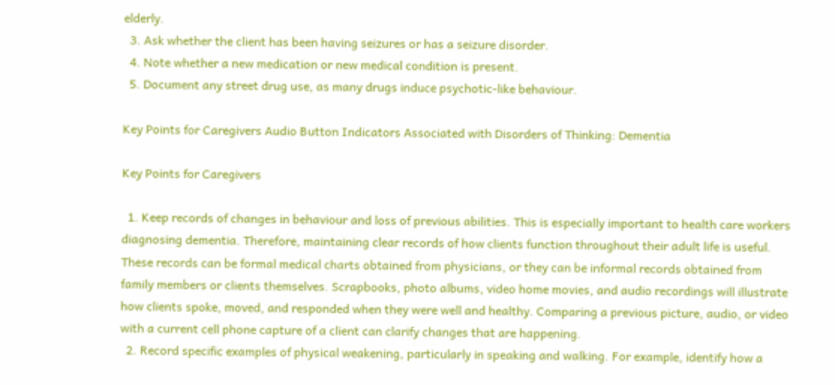elderly.
  3. Ask whether the client has been having seizures or has a seizure disorder.
  4. Note whether a new medication or new medical condition is present.
  5. Document any street drug use, as many drugs induce psychotic-like behaviour.

Key Points for Caregivers Audio Button Indicators Associated with Disorders of Thinking: Dementia

Key Points for Caregivers

  1. Keep records of changes in behaviour and loss of previous abilities. This is especially important to health care workers diagnosing dementia. Therefore, maintaining clear records of how clients function throughout their adult life is useful. These records can be formal medical charts obtained from physicians, or they can be informal records obtained from family members or clients themselves. Scrapbooks, photo albums, video home movies, and audio recordings will illustrate how clients spoke, moved, and responded when they were well and healthy. Comparing a previous picture, audio, or video with a current cell phone capture of a client can clarify changes that are happening.
  2. Record specific examples of physical weakening, particularly in speaking and walking. For example, identify how a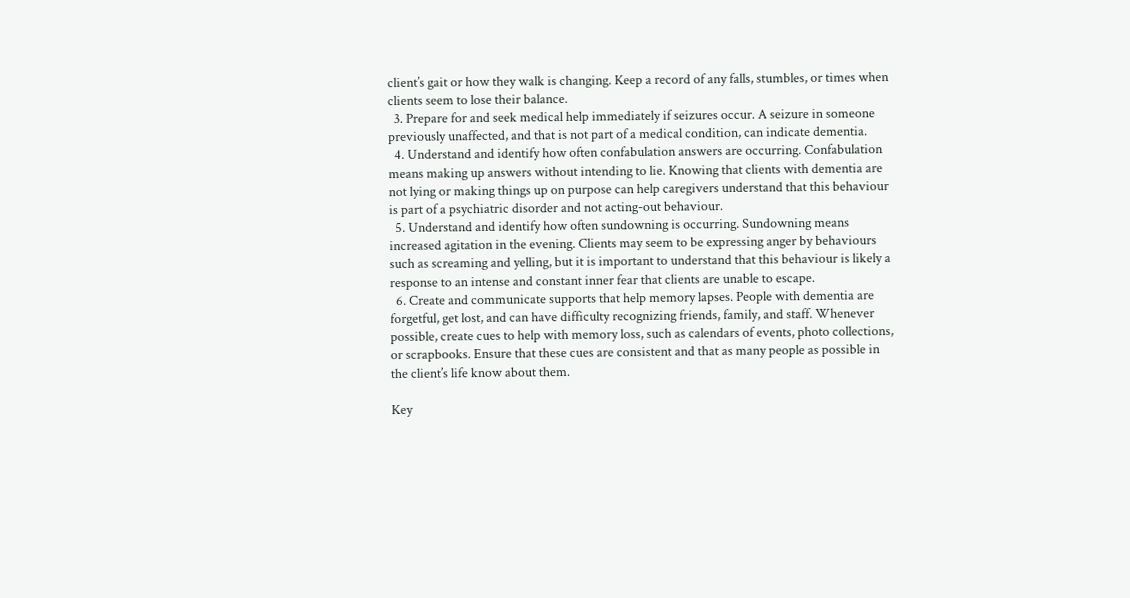client’s gait or how they walk is changing. Keep a record of any falls, stumbles, or times when clients seem to lose their balance.
  3. Prepare for and seek medical help immediately if seizures occur. A seizure in someone previously unaffected, and that is not part of a medical condition, can indicate dementia.
  4. Understand and identify how often confabulation answers are occurring. Confabulation means making up answers without intending to lie. Knowing that clients with dementia are not lying or making things up on purpose can help caregivers understand that this behaviour is part of a psychiatric disorder and not acting-out behaviour.
  5. Understand and identify how often sundowning is occurring. Sundowning means increased agitation in the evening. Clients may seem to be expressing anger by behaviours such as screaming and yelling, but it is important to understand that this behaviour is likely a response to an intense and constant inner fear that clients are unable to escape.
  6. Create and communicate supports that help memory lapses. People with dementia are forgetful, get lost, and can have difficulty recognizing friends, family, and staff. Whenever possible, create cues to help with memory loss, such as calendars of events, photo collections, or scrapbooks. Ensure that these cues are consistent and that as many people as possible in the client’s life know about them.

Key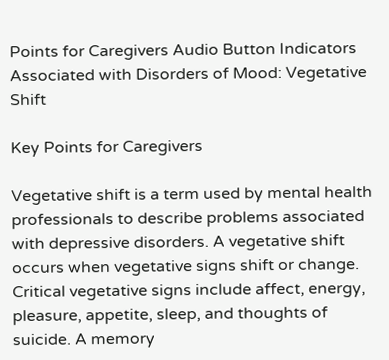Points for Caregivers Audio Button Indicators Associated with Disorders of Mood: Vegetative Shift

Key Points for Caregivers

Vegetative shift is a term used by mental health professionals to describe problems associated with depressive disorders. A vegetative shift occurs when vegetative signs shift or change. Critical vegetative signs include affect, energy, pleasure, appetite, sleep, and thoughts of suicide. A memory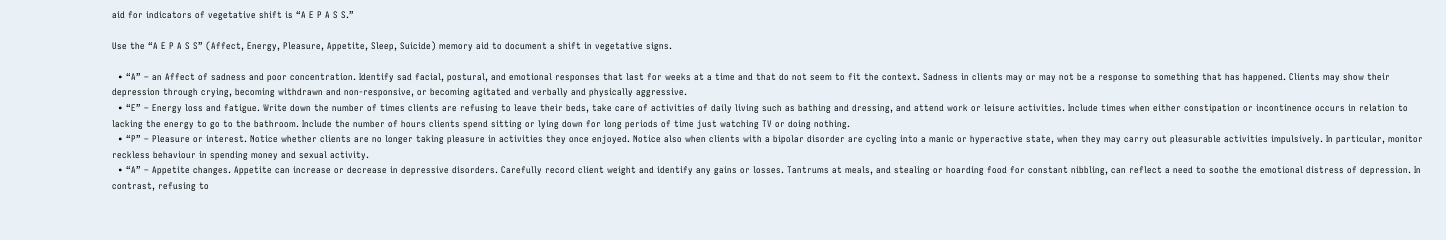aid for indicators of vegetative shift is “A E P A S S.”

Use the “A E P A S S” (Affect, Energy, Pleasure, Appetite, Sleep, Suicide) memory aid to document a shift in vegetative signs.

  • “A” – an Affect of sadness and poor concentration. Identify sad facial, postural, and emotional responses that last for weeks at a time and that do not seem to fit the context. Sadness in clients may or may not be a response to something that has happened. Clients may show their depression through crying, becoming withdrawn and non-responsive, or becoming agitated and verbally and physically aggressive.
  • “E” – Energy loss and fatigue. Write down the number of times clients are refusing to leave their beds, take care of activities of daily living such as bathing and dressing, and attend work or leisure activities. Include times when either constipation or incontinence occurs in relation to lacking the energy to go to the bathroom. Include the number of hours clients spend sitting or lying down for long periods of time just watching TV or doing nothing.
  • “P” – Pleasure or interest. Notice whether clients are no longer taking pleasure in activities they once enjoyed. Notice also when clients with a bipolar disorder are cycling into a manic or hyperactive state, when they may carry out pleasurable activities impulsively. In particular, monitor reckless behaviour in spending money and sexual activity.
  • “A” – Appetite changes. Appetite can increase or decrease in depressive disorders. Carefully record client weight and identify any gains or losses. Tantrums at meals, and stealing or hoarding food for constant nibbling, can reflect a need to soothe the emotional distress of depression. In contrast, refusing to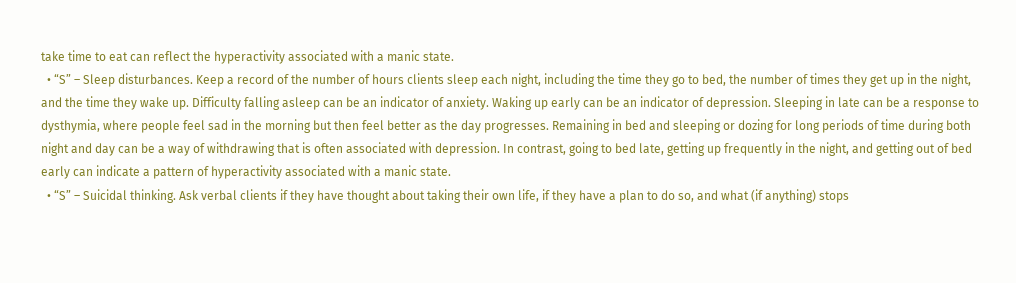take time to eat can reflect the hyperactivity associated with a manic state.
  • “S” – Sleep disturbances. Keep a record of the number of hours clients sleep each night, including the time they go to bed, the number of times they get up in the night, and the time they wake up. Difficulty falling asleep can be an indicator of anxiety. Waking up early can be an indicator of depression. Sleeping in late can be a response to dysthymia, where people feel sad in the morning but then feel better as the day progresses. Remaining in bed and sleeping or dozing for long periods of time during both night and day can be a way of withdrawing that is often associated with depression. In contrast, going to bed late, getting up frequently in the night, and getting out of bed early can indicate a pattern of hyperactivity associated with a manic state.
  • “S” – Suicidal thinking. Ask verbal clients if they have thought about taking their own life, if they have a plan to do so, and what (if anything) stops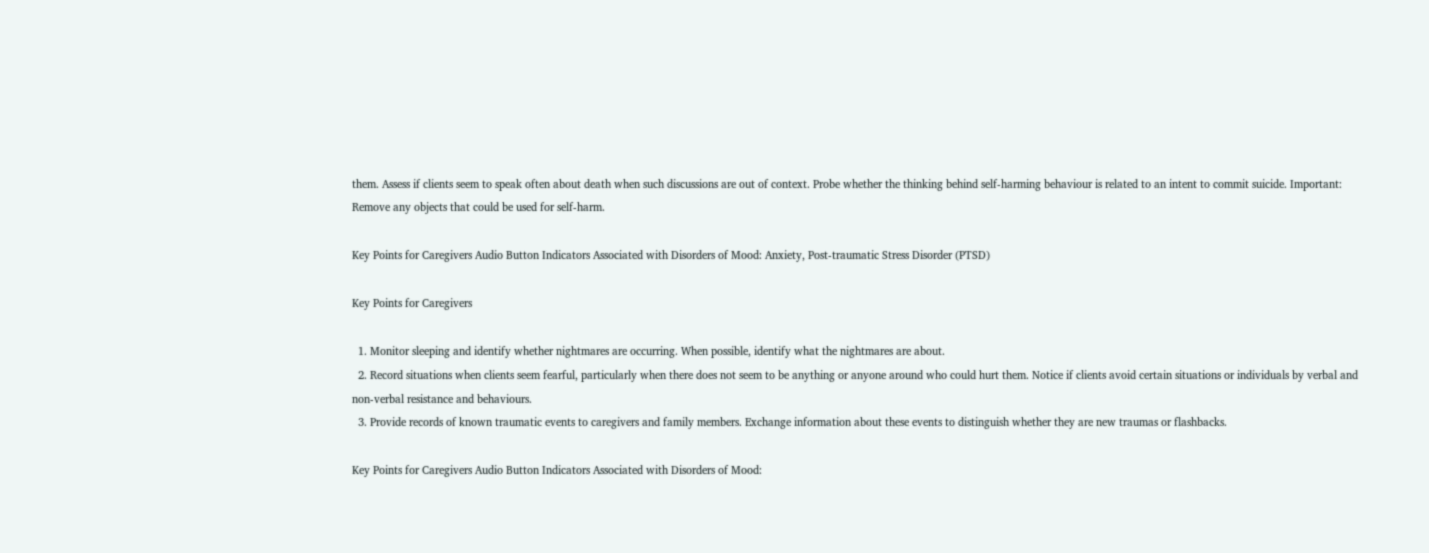them. Assess if clients seem to speak often about death when such discussions are out of context. Probe whether the thinking behind self-harming behaviour is related to an intent to commit suicide. Important: Remove any objects that could be used for self-harm.

Key Points for Caregivers Audio Button Indicators Associated with Disorders of Mood: Anxiety, Post-traumatic Stress Disorder (PTSD)

Key Points for Caregivers

  1. Monitor sleeping and identify whether nightmares are occurring. When possible, identify what the nightmares are about.
  2. Record situations when clients seem fearful, particularly when there does not seem to be anything or anyone around who could hurt them. Notice if clients avoid certain situations or individuals by verbal and non-verbal resistance and behaviours.
  3. Provide records of known traumatic events to caregivers and family members. Exchange information about these events to distinguish whether they are new traumas or flashbacks.

Key Points for Caregivers Audio Button Indicators Associated with Disorders of Mood: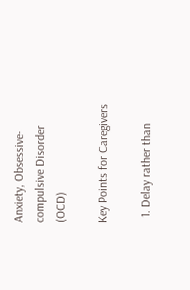Anxiety, Obsessive-compulsive Disorder (OCD)

Key Points for Caregivers

  1. Delay rather than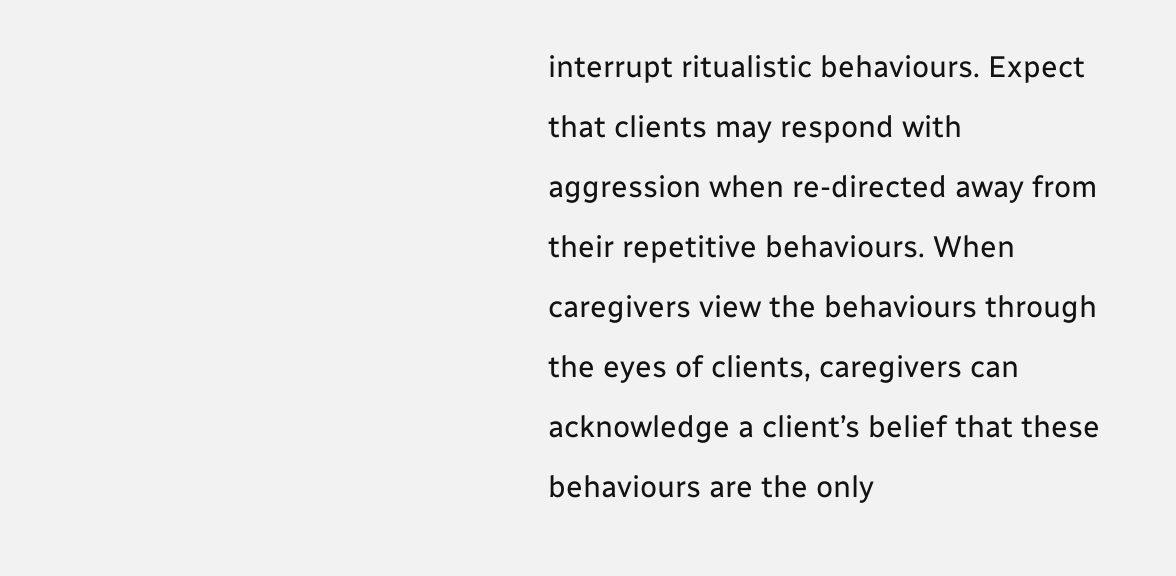interrupt ritualistic behaviours. Expect that clients may respond with aggression when re-directed away from their repetitive behaviours. When caregivers view the behaviours through the eyes of clients, caregivers can acknowledge a client’s belief that these behaviours are the only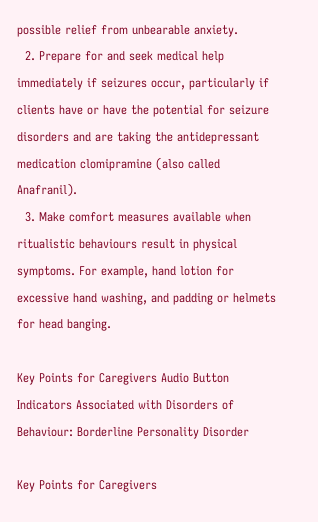possible relief from unbearable anxiety.
  2. Prepare for and seek medical help immediately if seizures occur, particularly if clients have or have the potential for seizure disorders and are taking the antidepressant medication clomipramine (also called Anafranil).
  3. Make comfort measures available when ritualistic behaviours result in physical symptoms. For example, hand lotion for excessive hand washing, and padding or helmets for head banging.

Key Points for Caregivers Audio Button Indicators Associated with Disorders of Behaviour: Borderline Personality Disorder

Key Points for Caregivers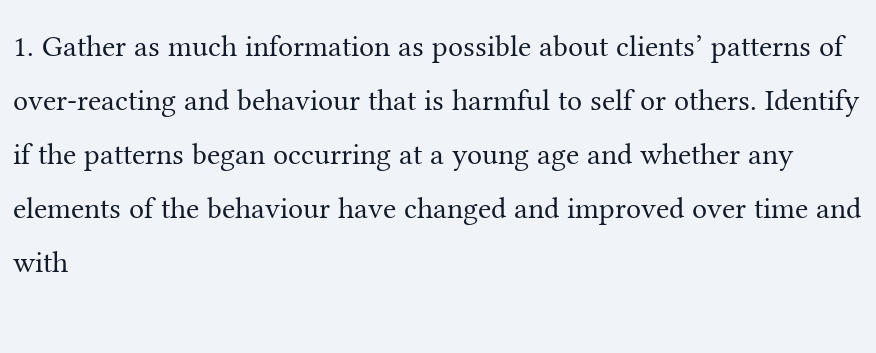1. Gather as much information as possible about clients’ patterns of over-reacting and behaviour that is harmful to self or others. Identify if the patterns began occurring at a young age and whether any elements of the behaviour have changed and improved over time and with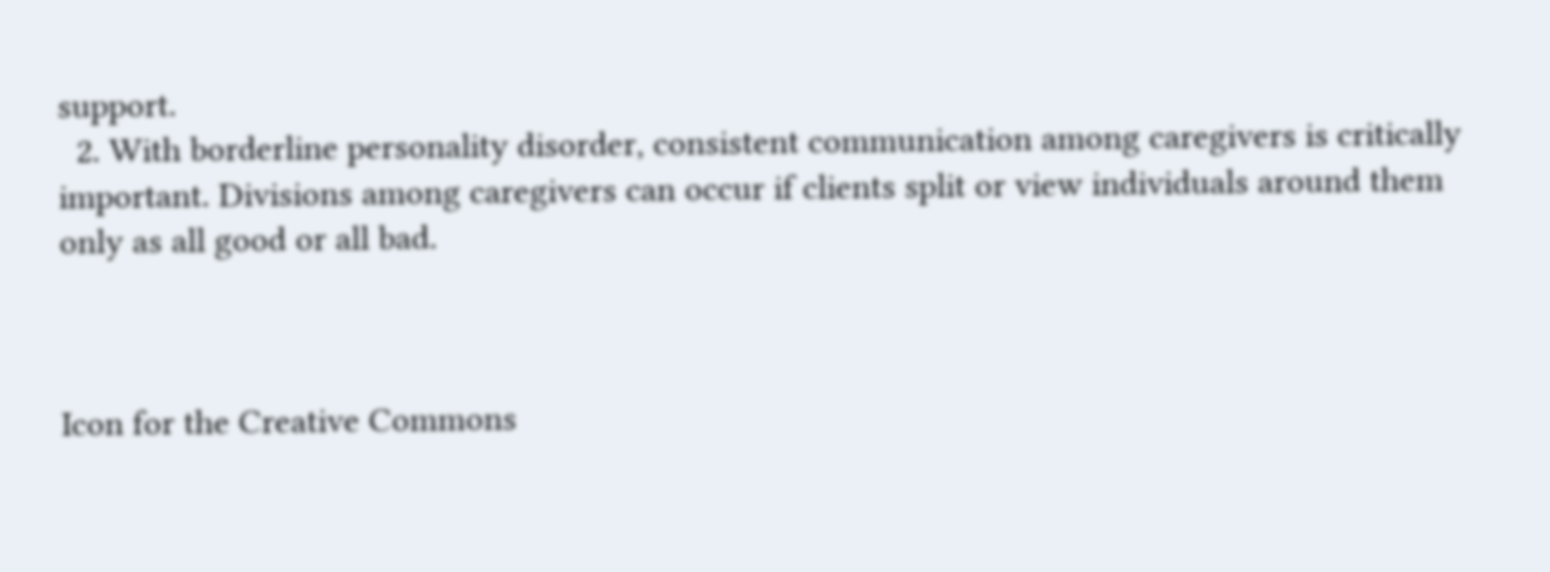support.
  2. With borderline personality disorder, consistent communication among caregivers is critically important. Divisions among caregivers can occur if clients split or view individuals around them only as all good or all bad.



Icon for the Creative Commons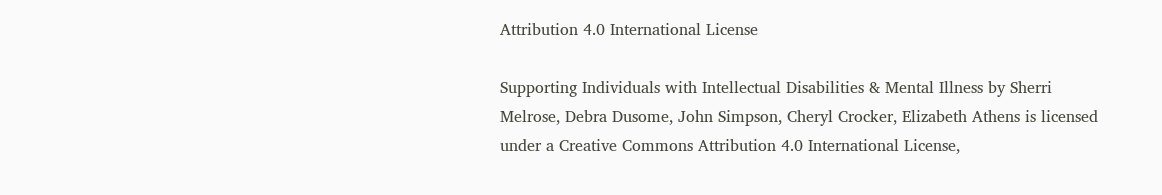Attribution 4.0 International License

Supporting Individuals with Intellectual Disabilities & Mental Illness by Sherri Melrose, Debra Dusome, John Simpson, Cheryl Crocker, Elizabeth Athens is licensed under a Creative Commons Attribution 4.0 International License,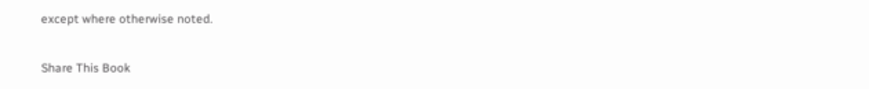except where otherwise noted.

Share This Book